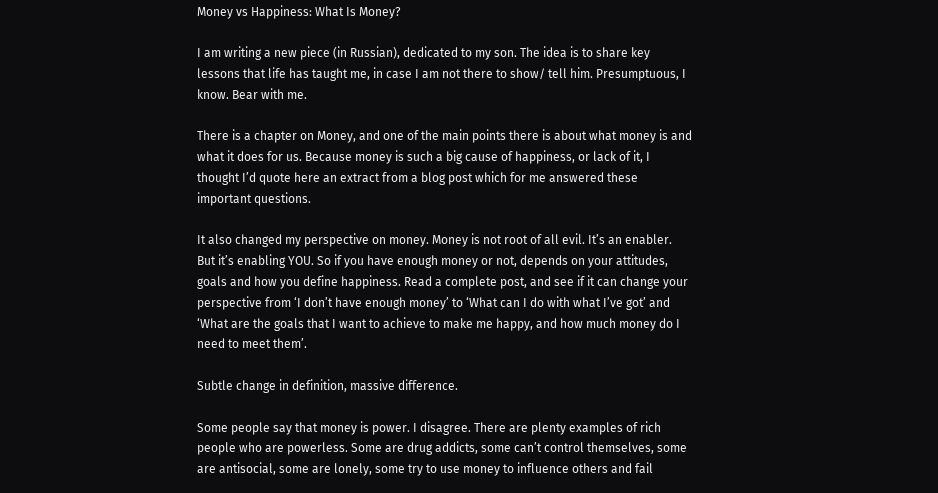Money vs Happiness: What Is Money?

I am writing a new piece (in Russian), dedicated to my son. The idea is to share key lessons that life has taught me, in case I am not there to show/ tell him. Presumptuous, I know. Bear with me.

There is a chapter on Money, and one of the main points there is about what money is and what it does for us. Because money is such a big cause of happiness, or lack of it, I thought I’d quote here an extract from a blog post which for me answered these important questions.

It also changed my perspective on money. Money is not root of all evil. It’s an enabler. But it’s enabling YOU. So if you have enough money or not, depends on your attitudes, goals and how you define happiness. Read a complete post, and see if it can change your perspective from ‘I don’t have enough money’ to ‘What can I do with what I’ve got’ and ‘What are the goals that I want to achieve to make me happy, and how much money do I need to meet them’.

Subtle change in definition, massive difference.

Some people say that money is power. I disagree. There are plenty examples of rich people who are powerless. Some are drug addicts, some can’t control themselves, some are antisocial, some are lonely, some try to use money to influence others and fail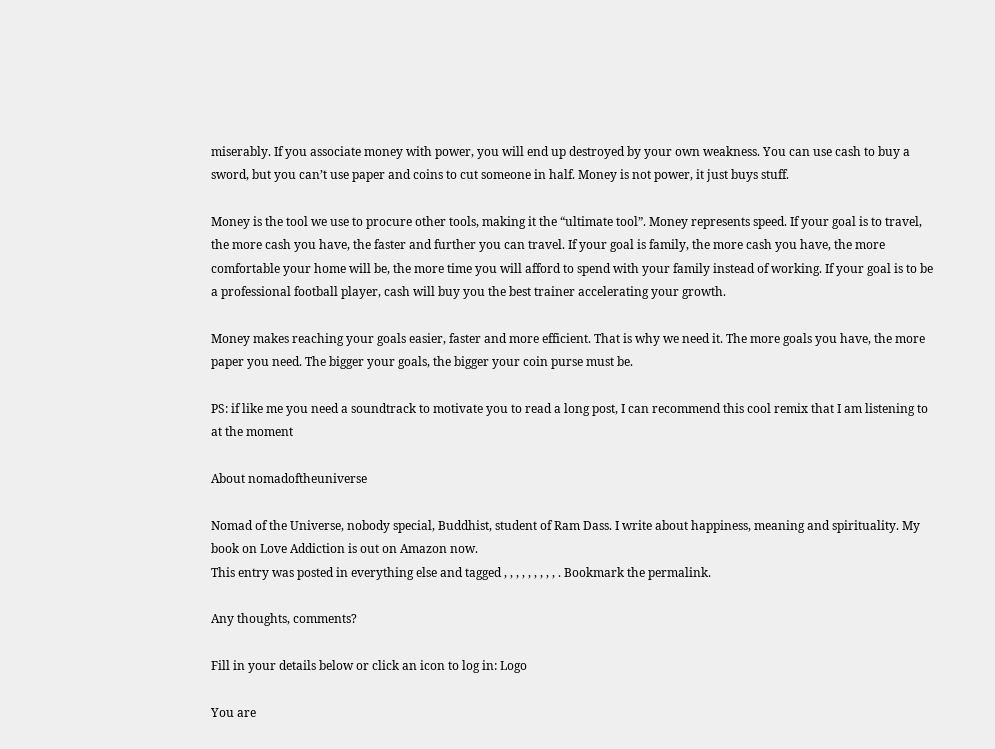miserably. If you associate money with power, you will end up destroyed by your own weakness. You can use cash to buy a sword, but you can’t use paper and coins to cut someone in half. Money is not power, it just buys stuff.

Money is the tool we use to procure other tools, making it the “ultimate tool”. Money represents speed. If your goal is to travel, the more cash you have, the faster and further you can travel. If your goal is family, the more cash you have, the more comfortable your home will be, the more time you will afford to spend with your family instead of working. If your goal is to be a professional football player, cash will buy you the best trainer accelerating your growth.

Money makes reaching your goals easier, faster and more efficient. That is why we need it. The more goals you have, the more paper you need. The bigger your goals, the bigger your coin purse must be.

PS: if like me you need a soundtrack to motivate you to read a long post, I can recommend this cool remix that I am listening to at the moment

About nomadoftheuniverse

Nomad of the Universe, nobody special, Buddhist, student of Ram Dass. I write about happiness, meaning and spirituality. My book on Love Addiction is out on Amazon now.
This entry was posted in everything else and tagged , , , , , , , , , . Bookmark the permalink.

Any thoughts, comments?

Fill in your details below or click an icon to log in: Logo

You are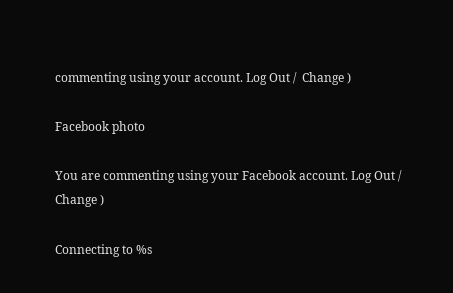commenting using your account. Log Out /  Change )

Facebook photo

You are commenting using your Facebook account. Log Out /  Change )

Connecting to %s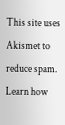This site uses Akismet to reduce spam. Learn how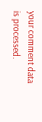your comment data is processed.